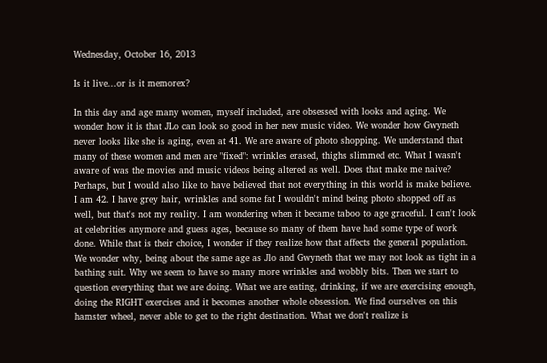Wednesday, October 16, 2013

Is it live...or is it memorex?

In this day and age many women, myself included, are obsessed with looks and aging. We wonder how it is that JLo can look so good in her new music video. We wonder how Gwyneth never looks like she is aging, even at 41. We are aware of photo shopping. We understand that many of these women and men are "fixed": wrinkles erased, thighs slimmed etc. What I wasn't aware of was the movies and music videos being altered as well. Does that make me naive? Perhaps, but I would also like to have believed that not everything in this world is make believe. I am 42. I have grey hair, wrinkles and some fat I wouldn't mind being photo shopped off as well, but that's not my reality. I am wondering when it became taboo to age graceful. I can't look at celebrities anymore and guess ages, because so many of them have had some type of work done. While that is their choice, I wonder if they realize how that affects the general population. We wonder why, being about the same age as Jlo and Gwyneth that we may not look as tight in a bathing suit. Why we seem to have so many more wrinkles and wobbly bits. Then we start to question everything that we are doing. What we are eating, drinking, if we are exercising enough, doing the RIGHT exercises and it becomes another whole obsession. We find ourselves on this hamster wheel, never able to get to the right destination. What we don't realize is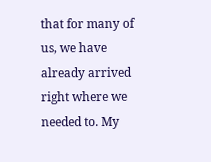that for many of us, we have already arrived right where we needed to. My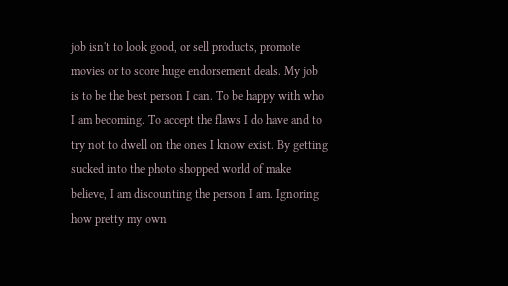job isn't to look good, or sell products, promote movies or to score huge endorsement deals. My job is to be the best person I can. To be happy with who I am becoming. To accept the flaws I do have and to try not to dwell on the ones I know exist. By getting sucked into the photo shopped world of make believe, I am discounting the person I am. Ignoring how pretty my own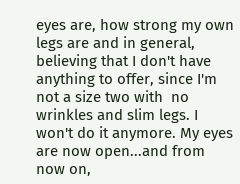eyes are, how strong my own legs are and in general, believing that I don't have anything to offer, since I'm not a size two with  no wrinkles and slim legs. I won't do it anymore. My eyes are now open...and from now on,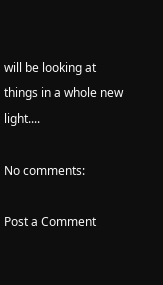will be looking at things in a whole new light....

No comments:

Post a Comment